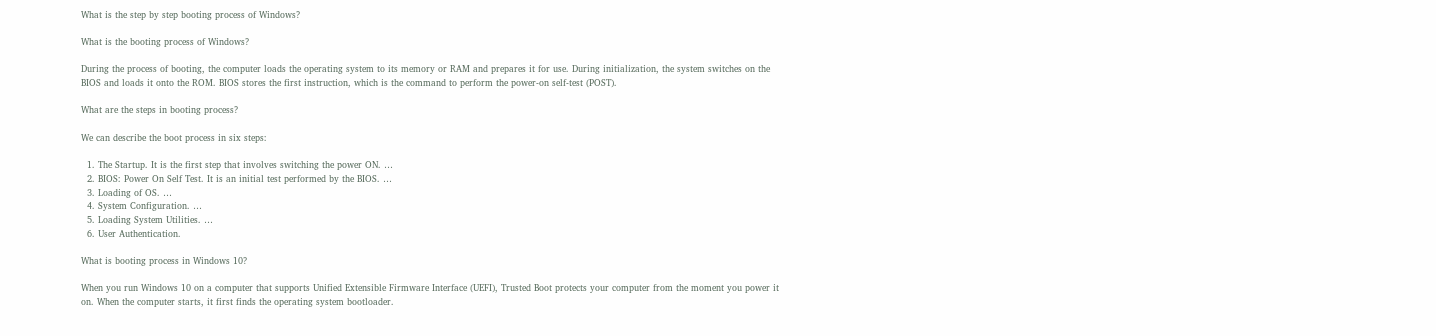What is the step by step booting process of Windows?

What is the booting process of Windows?

During the process of booting, the computer loads the operating system to its memory or RAM and prepares it for use. During initialization, the system switches on the BIOS and loads it onto the ROM. BIOS stores the first instruction, which is the command to perform the power-on self-test (POST).

What are the steps in booting process?

We can describe the boot process in six steps:

  1. The Startup. It is the first step that involves switching the power ON. …
  2. BIOS: Power On Self Test. It is an initial test performed by the BIOS. …
  3. Loading of OS. …
  4. System Configuration. …
  5. Loading System Utilities. …
  6. User Authentication.

What is booting process in Windows 10?

When you run Windows 10 on a computer that supports Unified Extensible Firmware Interface (UEFI), Trusted Boot protects your computer from the moment you power it on. When the computer starts, it first finds the operating system bootloader.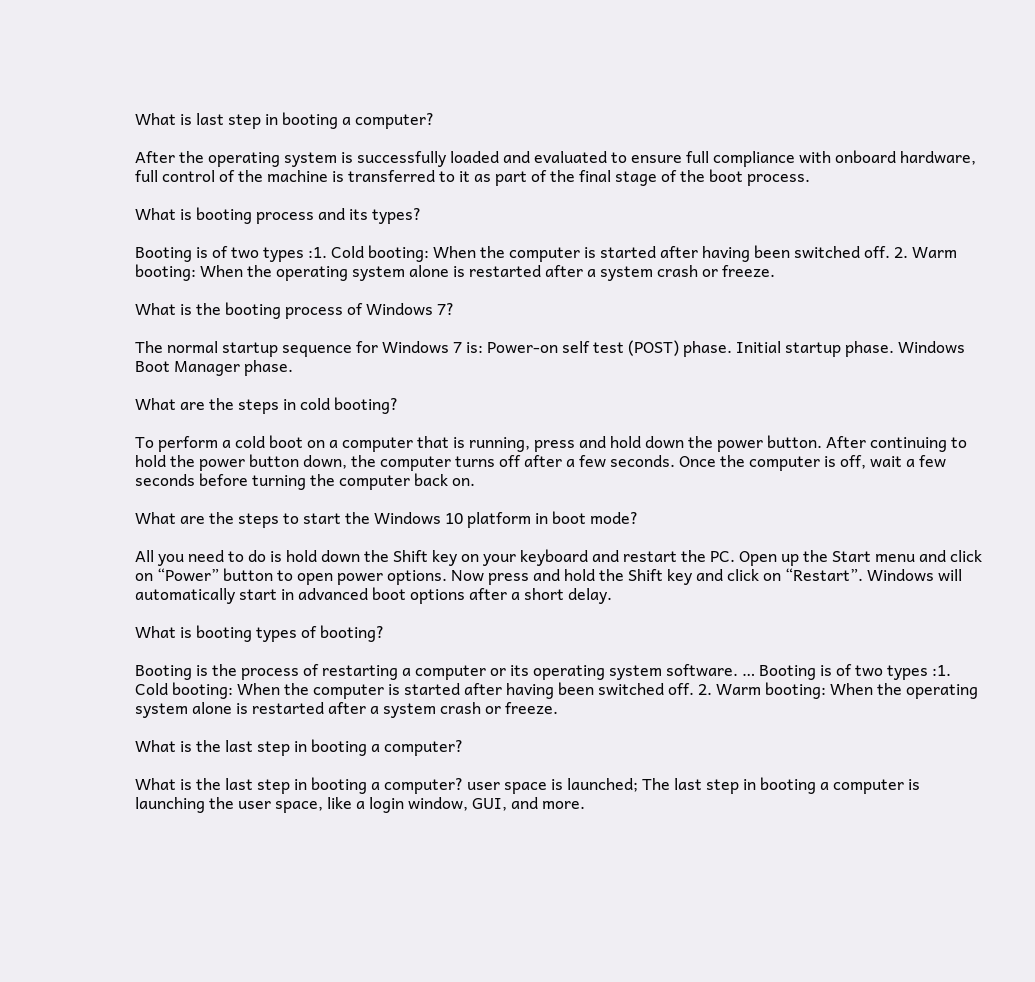What is last step in booting a computer?

After the operating system is successfully loaded and evaluated to ensure full compliance with onboard hardware, full control of the machine is transferred to it as part of the final stage of the boot process.

What is booting process and its types?

Booting is of two types :1. Cold booting: When the computer is started after having been switched off. 2. Warm booting: When the operating system alone is restarted after a system crash or freeze.

What is the booting process of Windows 7?

The normal startup sequence for Windows 7 is: Power-on self test (POST) phase. Initial startup phase. Windows Boot Manager phase.

What are the steps in cold booting?

To perform a cold boot on a computer that is running, press and hold down the power button. After continuing to hold the power button down, the computer turns off after a few seconds. Once the computer is off, wait a few seconds before turning the computer back on.

What are the steps to start the Windows 10 platform in boot mode?

All you need to do is hold down the Shift key on your keyboard and restart the PC. Open up the Start menu and click on “Power” button to open power options. Now press and hold the Shift key and click on “Restart”. Windows will automatically start in advanced boot options after a short delay.

What is booting types of booting?

Booting is the process of restarting a computer or its operating system software. … Booting is of two types :1. Cold booting: When the computer is started after having been switched off. 2. Warm booting: When the operating system alone is restarted after a system crash or freeze.

What is the last step in booting a computer?

What is the last step in booting a computer? user space is launched; The last step in booting a computer is launching the user space, like a login window, GUI, and more.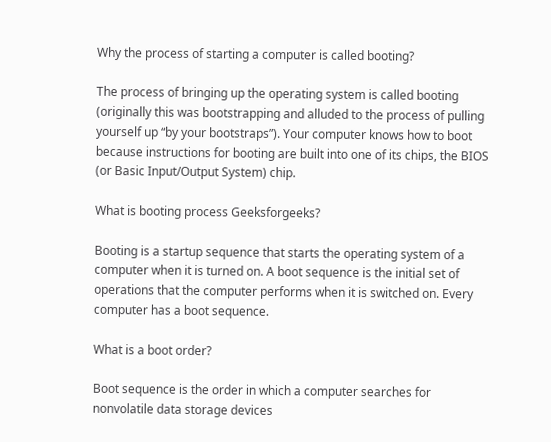Why the process of starting a computer is called booting?

The process of bringing up the operating system is called booting (originally this was bootstrapping and alluded to the process of pulling yourself up “by your bootstraps”). Your computer knows how to boot because instructions for booting are built into one of its chips, the BIOS (or Basic Input/Output System) chip.

What is booting process Geeksforgeeks?

Booting is a startup sequence that starts the operating system of a computer when it is turned on. A boot sequence is the initial set of operations that the computer performs when it is switched on. Every computer has a boot sequence.

What is a boot order?

Boot sequence is the order in which a computer searches for nonvolatile data storage devices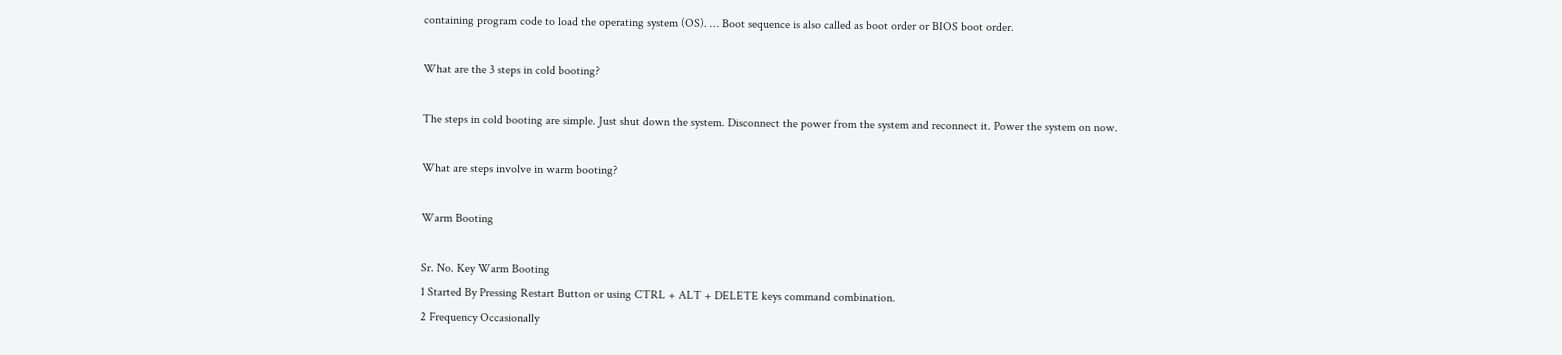containing program code to load the operating system (OS). … Boot sequence is also called as boot order or BIOS boot order.

What are the 3 steps in cold booting?

The steps in cold booting are simple. Just shut down the system. Disconnect the power from the system and reconnect it. Power the system on now.

What are steps involve in warm booting?

Warm Booting

Sr. No. Key Warm Booting
1 Started By Pressing Restart Button or using CTRL + ALT + DELETE keys command combination.
2 Frequency Occasionally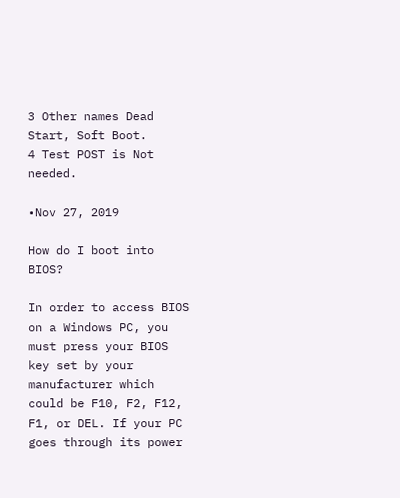3 Other names Dead Start, Soft Boot.
4 Test POST is Not needed.

•Nov 27, 2019

How do I boot into BIOS?

In order to access BIOS on a Windows PC, you must press your BIOS key set by your manufacturer which could be F10, F2, F12, F1, or DEL. If your PC goes through its power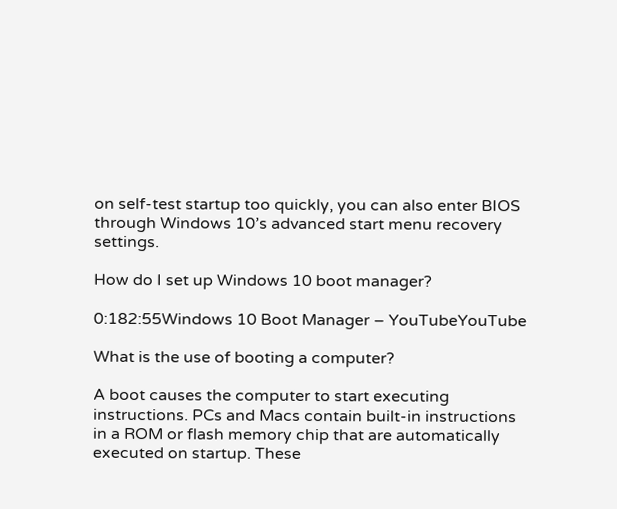on self-test startup too quickly, you can also enter BIOS through Windows 10’s advanced start menu recovery settings.

How do I set up Windows 10 boot manager?

0:182:55Windows 10 Boot Manager – YouTubeYouTube

What is the use of booting a computer?

A boot causes the computer to start executing instructions. PCs and Macs contain built-in instructions in a ROM or flash memory chip that are automatically executed on startup. These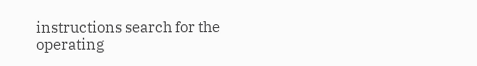instructions search for the operating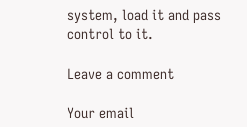system, load it and pass control to it.

Leave a comment

Your email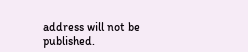address will not be published.